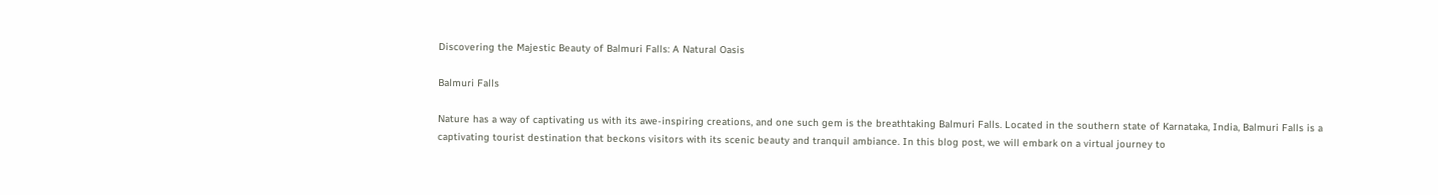Discovering the Majestic Beauty of Balmuri Falls: A Natural Oasis

Balmuri Falls

Nature has a way of captivating us with its awe-inspiring creations, and one such gem is the breathtaking Balmuri Falls. Located in the southern state of Karnataka, India, Balmuri Falls is a captivating tourist destination that beckons visitors with its scenic beauty and tranquil ambiance. In this blog post, we will embark on a virtual journey to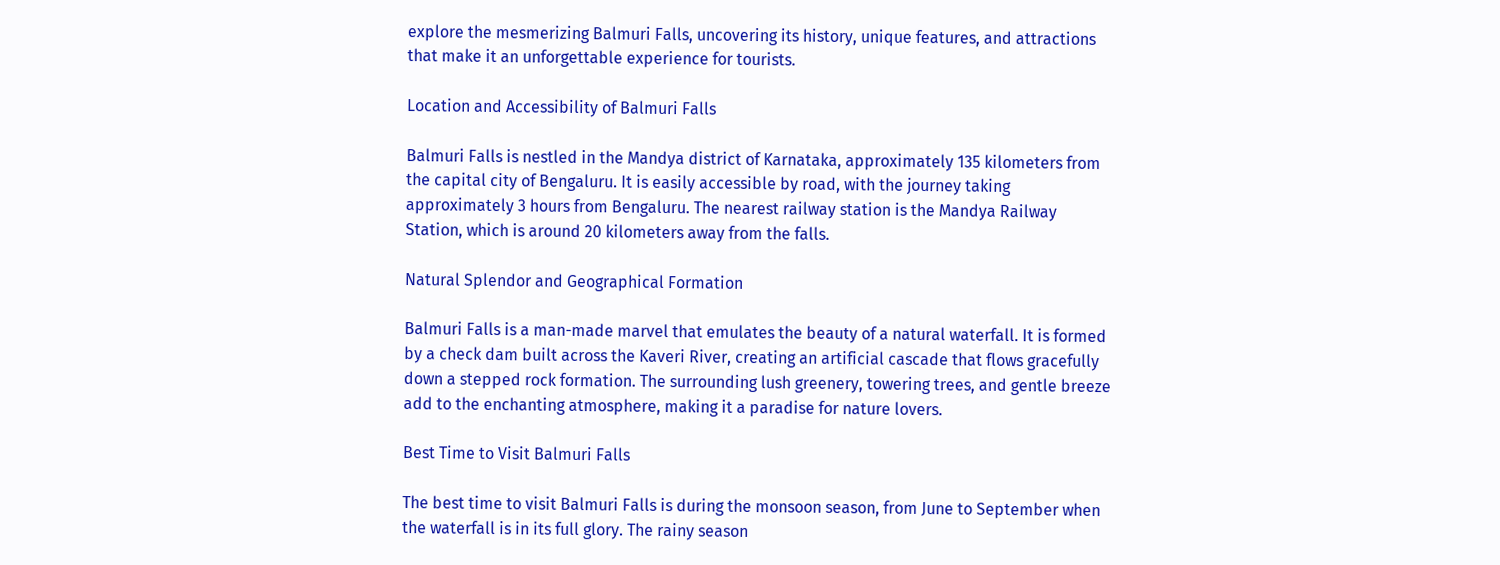explore the mesmerizing Balmuri Falls, uncovering its history, unique features, and attractions that make it an unforgettable experience for tourists.

Location and Accessibility of Balmuri Falls

Balmuri Falls is nestled in the Mandya district of Karnataka, approximately 135 kilometers from the capital city of Bengaluru. It is easily accessible by road, with the journey taking approximately 3 hours from Bengaluru. The nearest railway station is the Mandya Railway Station, which is around 20 kilometers away from the falls.

Natural Splendor and Geographical Formation

Balmuri Falls is a man-made marvel that emulates the beauty of a natural waterfall. It is formed by a check dam built across the Kaveri River, creating an artificial cascade that flows gracefully down a stepped rock formation. The surrounding lush greenery, towering trees, and gentle breeze add to the enchanting atmosphere, making it a paradise for nature lovers.

Best Time to Visit Balmuri Falls

The best time to visit Balmuri Falls is during the monsoon season, from June to September when the waterfall is in its full glory. The rainy season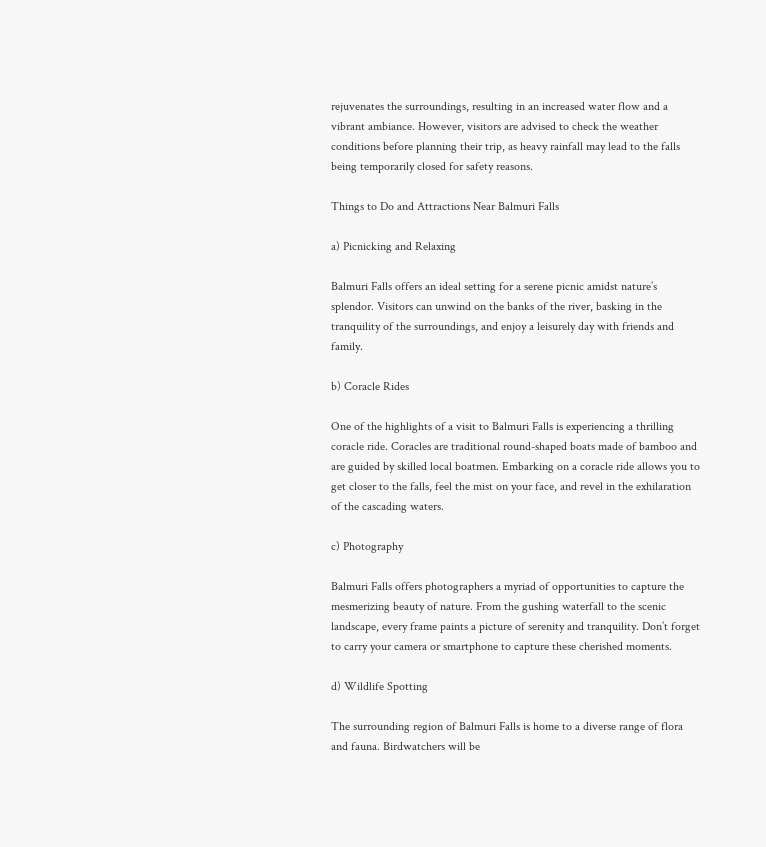rejuvenates the surroundings, resulting in an increased water flow and a vibrant ambiance. However, visitors are advised to check the weather conditions before planning their trip, as heavy rainfall may lead to the falls being temporarily closed for safety reasons.

Things to Do and Attractions Near Balmuri Falls

a) Picnicking and Relaxing

Balmuri Falls offers an ideal setting for a serene picnic amidst nature’s splendor. Visitors can unwind on the banks of the river, basking in the tranquility of the surroundings, and enjoy a leisurely day with friends and family.

b) Coracle Rides

One of the highlights of a visit to Balmuri Falls is experiencing a thrilling coracle ride. Coracles are traditional round-shaped boats made of bamboo and are guided by skilled local boatmen. Embarking on a coracle ride allows you to get closer to the falls, feel the mist on your face, and revel in the exhilaration of the cascading waters.

c) Photography

Balmuri Falls offers photographers a myriad of opportunities to capture the mesmerizing beauty of nature. From the gushing waterfall to the scenic landscape, every frame paints a picture of serenity and tranquility. Don’t forget to carry your camera or smartphone to capture these cherished moments.

d) Wildlife Spotting

The surrounding region of Balmuri Falls is home to a diverse range of flora and fauna. Birdwatchers will be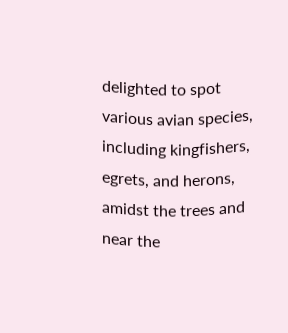delighted to spot various avian species, including kingfishers, egrets, and herons, amidst the trees and near the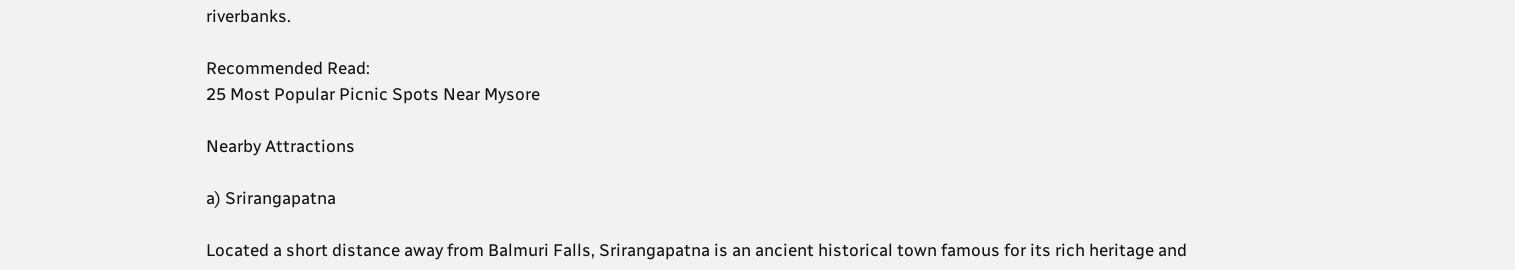riverbanks.

Recommended Read:
25 Most Popular Picnic Spots Near Mysore

Nearby Attractions

a) Srirangapatna

Located a short distance away from Balmuri Falls, Srirangapatna is an ancient historical town famous for its rich heritage and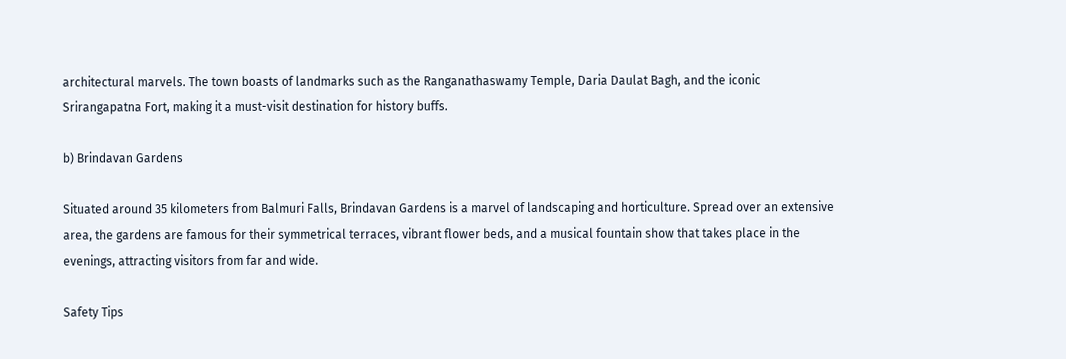architectural marvels. The town boasts of landmarks such as the Ranganathaswamy Temple, Daria Daulat Bagh, and the iconic Srirangapatna Fort, making it a must-visit destination for history buffs.

b) Brindavan Gardens

Situated around 35 kilometers from Balmuri Falls, Brindavan Gardens is a marvel of landscaping and horticulture. Spread over an extensive area, the gardens are famous for their symmetrical terraces, vibrant flower beds, and a musical fountain show that takes place in the evenings, attracting visitors from far and wide.

Safety Tips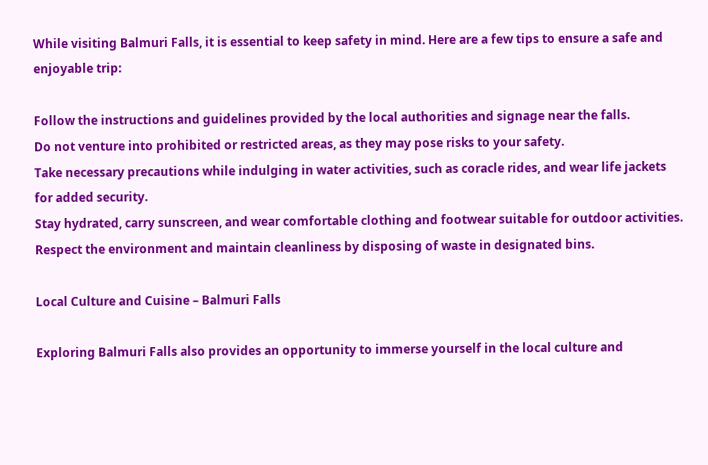While visiting Balmuri Falls, it is essential to keep safety in mind. Here are a few tips to ensure a safe and enjoyable trip:

Follow the instructions and guidelines provided by the local authorities and signage near the falls.
Do not venture into prohibited or restricted areas, as they may pose risks to your safety.
Take necessary precautions while indulging in water activities, such as coracle rides, and wear life jackets for added security.
Stay hydrated, carry sunscreen, and wear comfortable clothing and footwear suitable for outdoor activities.
Respect the environment and maintain cleanliness by disposing of waste in designated bins.

Local Culture and Cuisine – Balmuri Falls

Exploring Balmuri Falls also provides an opportunity to immerse yourself in the local culture and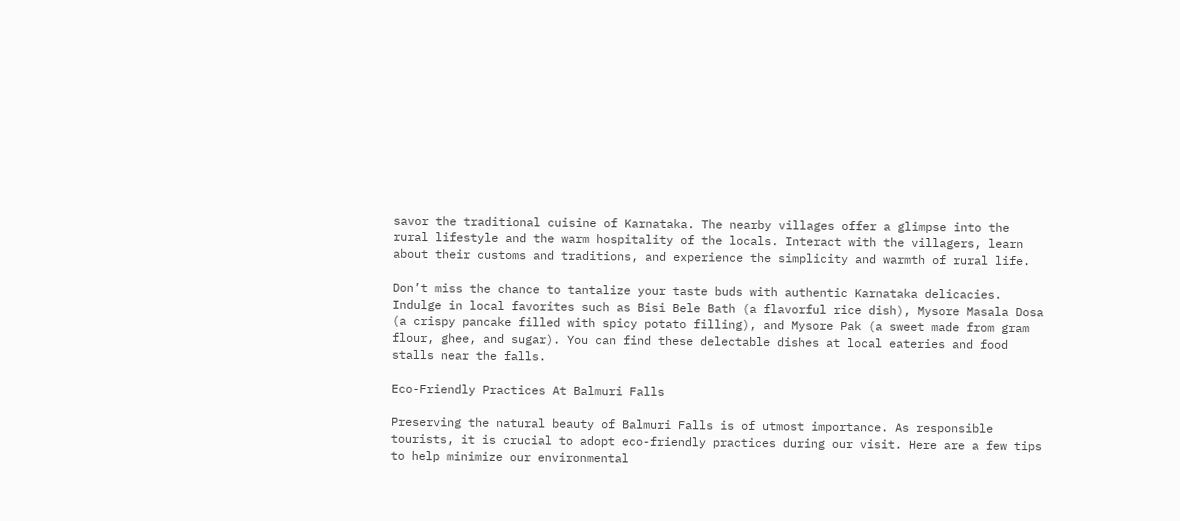savor the traditional cuisine of Karnataka. The nearby villages offer a glimpse into the rural lifestyle and the warm hospitality of the locals. Interact with the villagers, learn about their customs and traditions, and experience the simplicity and warmth of rural life.

Don’t miss the chance to tantalize your taste buds with authentic Karnataka delicacies. Indulge in local favorites such as Bisi Bele Bath (a flavorful rice dish), Mysore Masala Dosa (a crispy pancake filled with spicy potato filling), and Mysore Pak (a sweet made from gram flour, ghee, and sugar). You can find these delectable dishes at local eateries and food stalls near the falls.

Eco-Friendly Practices At Balmuri Falls

Preserving the natural beauty of Balmuri Falls is of utmost importance. As responsible tourists, it is crucial to adopt eco-friendly practices during our visit. Here are a few tips to help minimize our environmental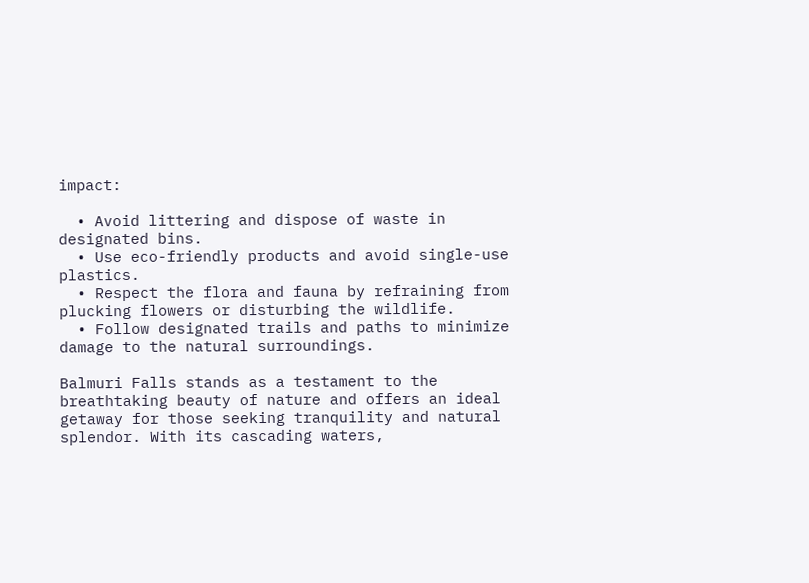impact:

  • Avoid littering and dispose of waste in designated bins.
  • Use eco-friendly products and avoid single-use plastics.
  • Respect the flora and fauna by refraining from plucking flowers or disturbing the wildlife.
  • Follow designated trails and paths to minimize damage to the natural surroundings.

Balmuri Falls stands as a testament to the breathtaking beauty of nature and offers an ideal getaway for those seeking tranquility and natural splendor. With its cascading waters,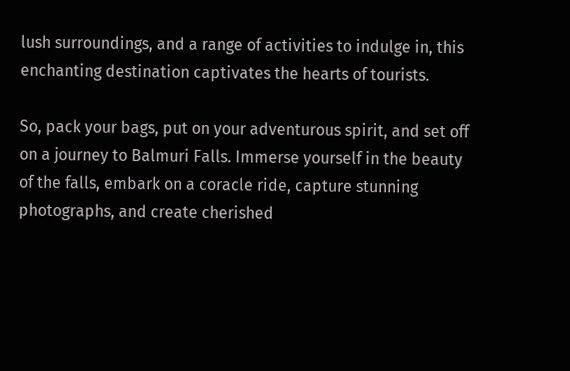lush surroundings, and a range of activities to indulge in, this enchanting destination captivates the hearts of tourists.

So, pack your bags, put on your adventurous spirit, and set off on a journey to Balmuri Falls. Immerse yourself in the beauty of the falls, embark on a coracle ride, capture stunning photographs, and create cherished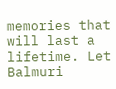memories that will last a lifetime. Let Balmuri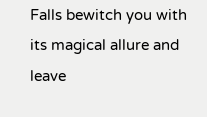Falls bewitch you with its magical allure and leave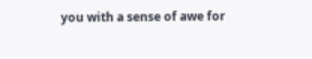you with a sense of awe for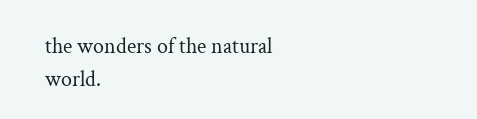the wonders of the natural world.